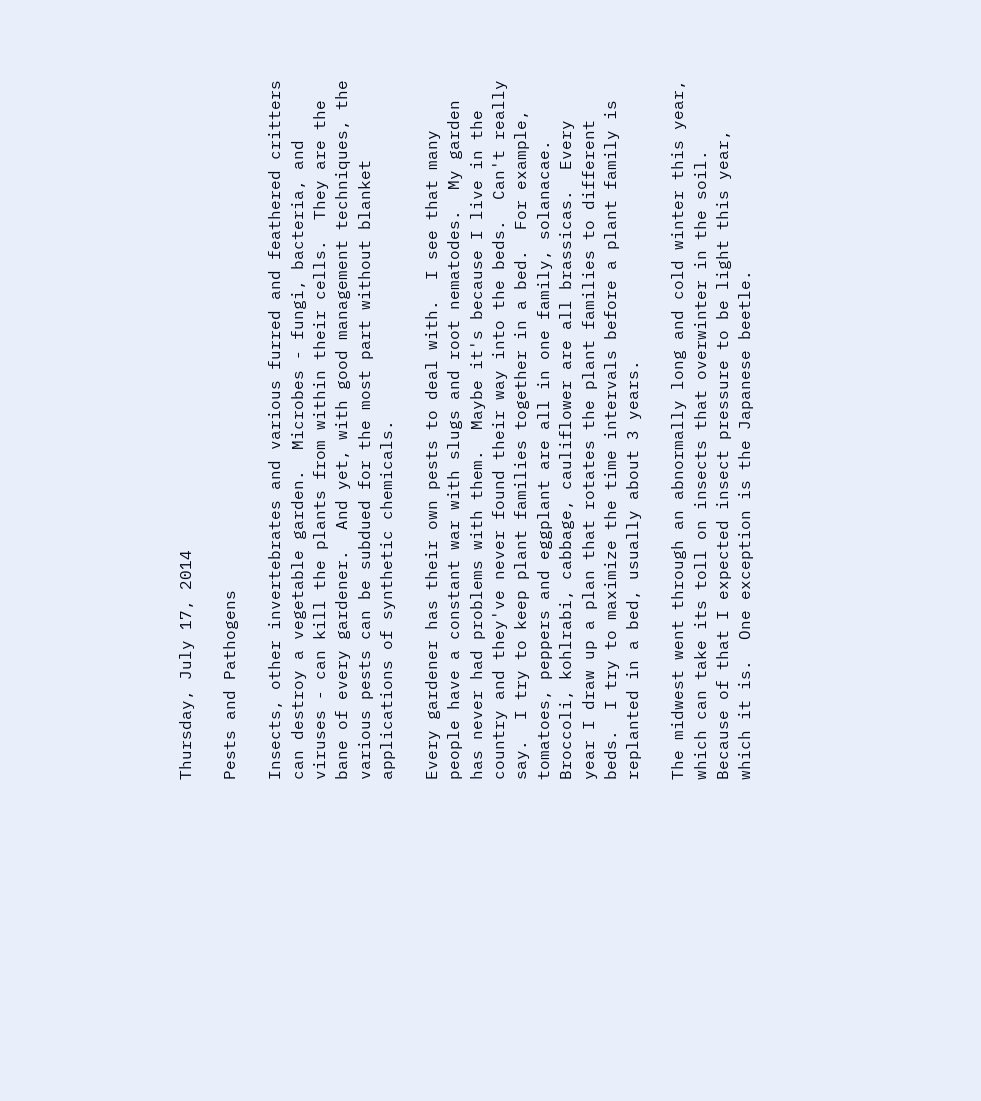Thursday, July 17, 2014

Pests and Pathogens

Insects, other invertebrates and various furred and feathered critters can destroy a vegetable garden.  Microbes - fungi, bacteria, and viruses - can kill the plants from within their cells.  They are the bane of every gardener.  And yet, with good management techniques, the various pests can be subdued for the most part without blanket applications of synthetic chemicals.

Every gardener has their own pests to deal with.  I see that many people have a constant war with slugs and root nematodes.  My garden has never had problems with them.  Maybe it's because I live in the country and they've never found their way into the beds.  Can't really say.  I try to keep plant families together in a bed.  For example, tomatoes, peppers and eggplant are all in one family, solanacae.  Broccoli, kohlrabi, cabbage, cauliflower are all brassicas.  Every year I draw up a plan that rotates the plant families to different beds.  I try to maximize the time intervals before a plant family is replanted in a bed, usually about 3 years.

The midwest went through an abnormally long and cold winter this year, which can take its toll on insects that overwinter in the soil.  Because of that I expected insect pressure to be light this year, which it is.  One exception is the Japanese beetle.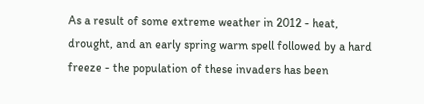As a result of some extreme weather in 2012 - heat, drought, and an early spring warm spell followed by a hard freeze - the population of these invaders has been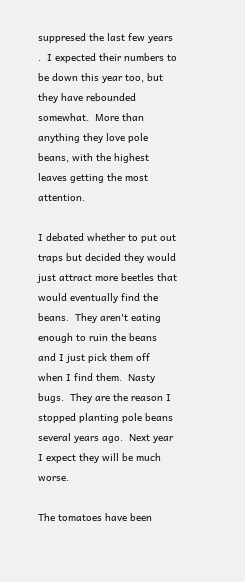suppresed the last few years .  I expected their numbers to be down this year too, but they have rebounded somewhat.  More than anything they love pole beans, with the highest leaves getting the most attention.

I debated whether to put out traps but decided they would just attract more beetles that would eventually find the beans.  They aren't eating enough to ruin the beans and I just pick them off when I find them.  Nasty bugs.  They are the reason I stopped planting pole beans several years ago.  Next year I expect they will be much worse.

The tomatoes have been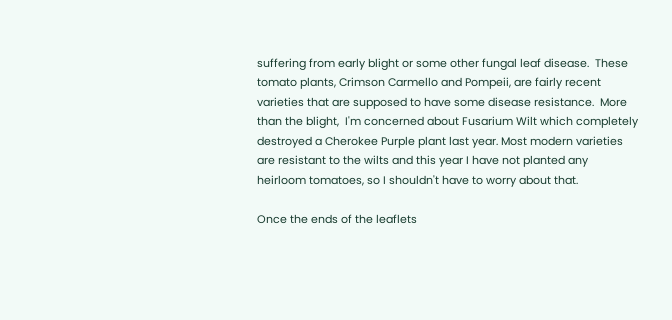suffering from early blight or some other fungal leaf disease.  These tomato plants, Crimson Carmello and Pompeii, are fairly recent varieties that are supposed to have some disease resistance.  More than the blight,  I'm concerned about Fusarium Wilt which completely destroyed a Cherokee Purple plant last year. Most modern varieties are resistant to the wilts and this year I have not planted any heirloom tomatoes, so I shouldn't have to worry about that.

Once the ends of the leaflets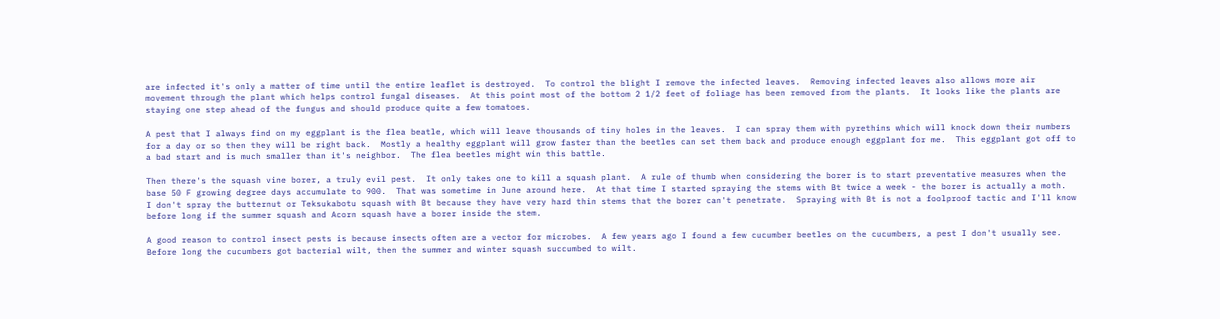are infected it's only a matter of time until the entire leaflet is destroyed.  To control the blight I remove the infected leaves.  Removing infected leaves also allows more air movement through the plant which helps control fungal diseases.  At this point most of the bottom 2 1/2 feet of foliage has been removed from the plants.  It looks like the plants are staying one step ahead of the fungus and should produce quite a few tomatoes.

A pest that I always find on my eggplant is the flea beatle, which will leave thousands of tiny holes in the leaves.  I can spray them with pyrethins which will knock down their numbers for a day or so then they will be right back.  Mostly a healthy eggplant will grow faster than the beetles can set them back and produce enough eggplant for me.  This eggplant got off to a bad start and is much smaller than it's neighbor.  The flea beetles might win this battle.

Then there's the squash vine borer, a truly evil pest.  It only takes one to kill a squash plant.  A rule of thumb when considering the borer is to start preventative measures when the base 50 F growing degree days accumulate to 900.  That was sometime in June around here.  At that time I started spraying the stems with Bt twice a week - the borer is actually a moth.  I don't spray the butternut or Teksukabotu squash with Bt because they have very hard thin stems that the borer can't penetrate.  Spraying with Bt is not a foolproof tactic and I'll know before long if the summer squash and Acorn squash have a borer inside the stem.

A good reason to control insect pests is because insects often are a vector for microbes.  A few years ago I found a few cucumber beetles on the cucumbers, a pest I don't usually see.  Before long the cucumbers got bacterial wilt, then the summer and winter squash succumbed to wilt.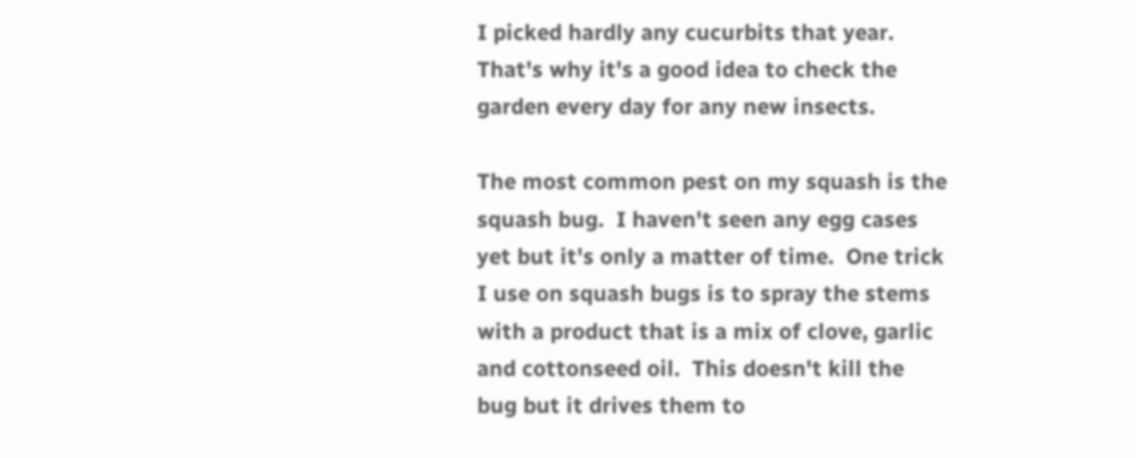I picked hardly any cucurbits that year.  That's why it's a good idea to check the garden every day for any new insects.

The most common pest on my squash is the squash bug.  I haven't seen any egg cases yet but it's only a matter of time.  One trick I use on squash bugs is to spray the stems with a product that is a mix of clove, garlic and cottonseed oil.  This doesn't kill the bug but it drives them to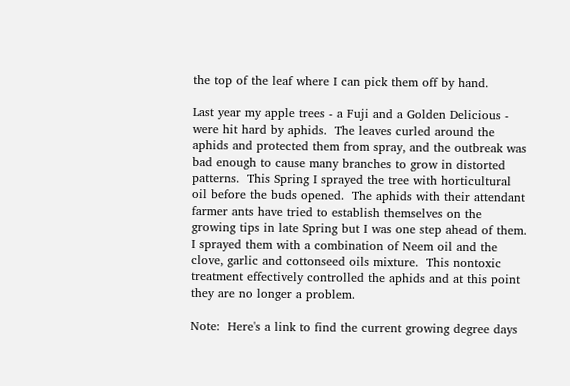the top of the leaf where I can pick them off by hand.

Last year my apple trees - a Fuji and a Golden Delicious - were hit hard by aphids.  The leaves curled around the aphids and protected them from spray, and the outbreak was bad enough to cause many branches to grow in distorted patterns.  This Spring I sprayed the tree with horticultural oil before the buds opened.  The aphids with their attendant farmer ants have tried to establish themselves on the growing tips in late Spring but I was one step ahead of them.  I sprayed them with a combination of Neem oil and the clove, garlic and cottonseed oils mixture.  This nontoxic treatment effectively controlled the aphids and at this point they are no longer a problem.

Note:  Here's a link to find the current growing degree days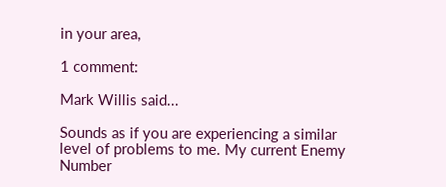in your area,

1 comment:

Mark Willis said...

Sounds as if you are experiencing a similar level of problems to me. My current Enemy Number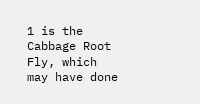1 is the Cabbage Root Fly, which may have done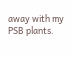away with my PSB plants.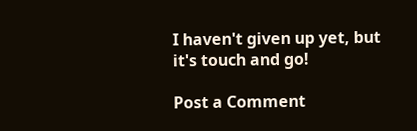I haven't given up yet, but it's touch and go!

Post a Comment